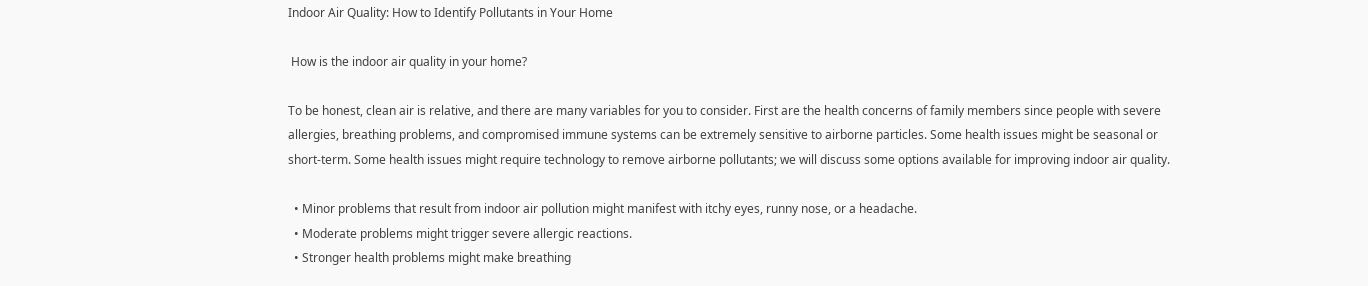Indoor Air Quality: How to Identify Pollutants in Your Home

 How is the indoor air quality in your home?

To be honest, clean air is relative, and there are many variables for you to consider. First are the health concerns of family members since people with severe allergies, breathing problems, and compromised immune systems can be extremely sensitive to airborne particles. Some health issues might be seasonal or short-term. Some health issues might require technology to remove airborne pollutants; we will discuss some options available for improving indoor air quality.

  • Minor problems that result from indoor air pollution might manifest with itchy eyes, runny nose, or a headache.
  • Moderate problems might trigger severe allergic reactions.
  • Stronger health problems might make breathing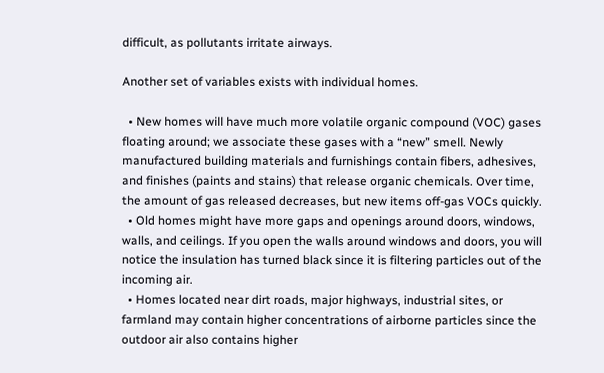difficult, as pollutants irritate airways.

Another set of variables exists with individual homes.

  • New homes will have much more volatile organic compound (VOC) gases floating around; we associate these gases with a “new” smell. Newly manufactured building materials and furnishings contain fibers, adhesives, and finishes (paints and stains) that release organic chemicals. Over time, the amount of gas released decreases, but new items off-gas VOCs quickly.
  • Old homes might have more gaps and openings around doors, windows, walls, and ceilings. If you open the walls around windows and doors, you will notice the insulation has turned black since it is filtering particles out of the incoming air.
  • Homes located near dirt roads, major highways, industrial sites, or farmland may contain higher concentrations of airborne particles since the outdoor air also contains higher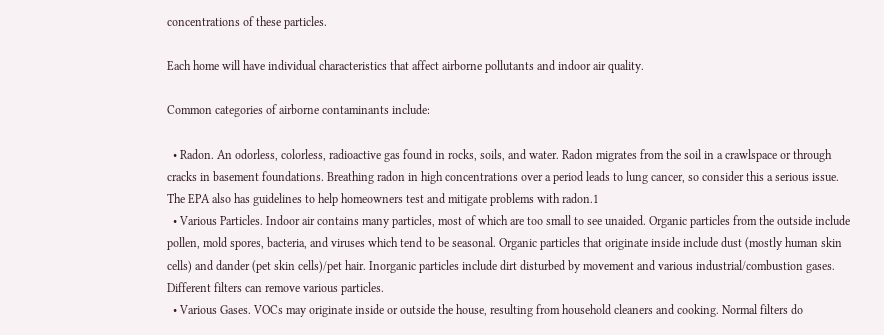concentrations of these particles.

Each home will have individual characteristics that affect airborne pollutants and indoor air quality.

Common categories of airborne contaminants include:

  • Radon. An odorless, colorless, radioactive gas found in rocks, soils, and water. Radon migrates from the soil in a crawlspace or through cracks in basement foundations. Breathing radon in high concentrations over a period leads to lung cancer, so consider this a serious issue. The EPA also has guidelines to help homeowners test and mitigate problems with radon.1
  • Various Particles. Indoor air contains many particles, most of which are too small to see unaided. Organic particles from the outside include pollen, mold spores, bacteria, and viruses which tend to be seasonal. Organic particles that originate inside include dust (mostly human skin cells) and dander (pet skin cells)/pet hair. Inorganic particles include dirt disturbed by movement and various industrial/combustion gases. Different filters can remove various particles.
  • Various Gases. VOCs may originate inside or outside the house, resulting from household cleaners and cooking. Normal filters do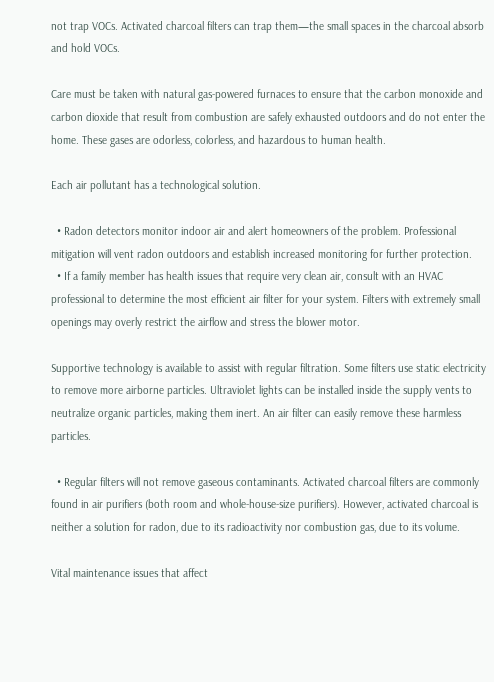not trap VOCs. Activated charcoal filters can trap them—the small spaces in the charcoal absorb and hold VOCs.

Care must be taken with natural gas-powered furnaces to ensure that the carbon monoxide and carbon dioxide that result from combustion are safely exhausted outdoors and do not enter the home. These gases are odorless, colorless, and hazardous to human health.

Each air pollutant has a technological solution.

  • Radon detectors monitor indoor air and alert homeowners of the problem. Professional mitigation will vent radon outdoors and establish increased monitoring for further protection.
  • If a family member has health issues that require very clean air, consult with an HVAC professional to determine the most efficient air filter for your system. Filters with extremely small openings may overly restrict the airflow and stress the blower motor.

Supportive technology is available to assist with regular filtration. Some filters use static electricity to remove more airborne particles. Ultraviolet lights can be installed inside the supply vents to neutralize organic particles, making them inert. An air filter can easily remove these harmless particles.

  • Regular filters will not remove gaseous contaminants. Activated charcoal filters are commonly found in air purifiers (both room and whole-house-size purifiers). However, activated charcoal is neither a solution for radon, due to its radioactivity nor combustion gas, due to its volume.

Vital maintenance issues that affect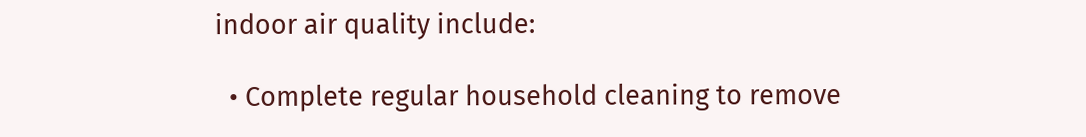indoor air quality include:

  • Complete regular household cleaning to remove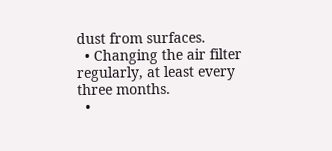dust from surfaces.
  • Changing the air filter regularly, at least every three months.
  •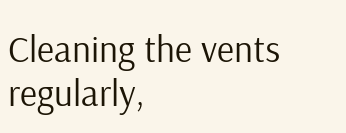Cleaning the vents regularly,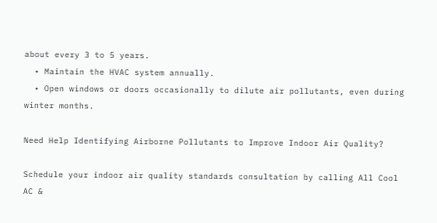about every 3 to 5 years.
  • Maintain the HVAC system annually.
  • Open windows or doors occasionally to dilute air pollutants, even during winter months.

Need Help Identifying Airborne Pollutants to Improve Indoor Air Quality?

Schedule your indoor air quality standards consultation by calling All Cool AC &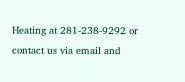Heating at 281-238-9292 or contact us via email and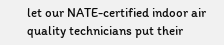let our NATE-certified indoor air quality technicians put their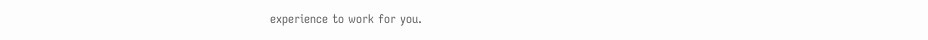experience to work for you.